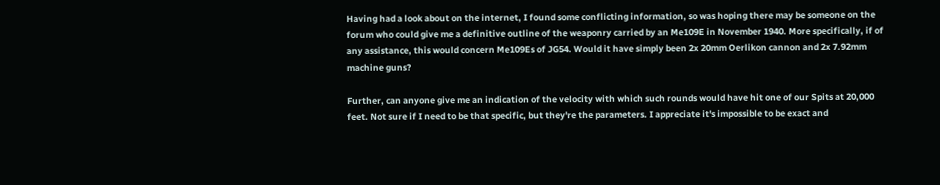Having had a look about on the internet, I found some conflicting information, so was hoping there may be someone on the forum who could give me a definitive outline of the weaponry carried by an Me109E in November 1940. More specifically, if of any assistance, this would concern Me109Es of JG54. Would it have simply been 2x 20mm Oerlikon cannon and 2x 7.92mm machine guns?

Further, can anyone give me an indication of the velocity with which such rounds would have hit one of our Spits at 20,000 feet. Not sure if I need to be that specific, but they're the parameters. I appreciate it's impossible to be exact and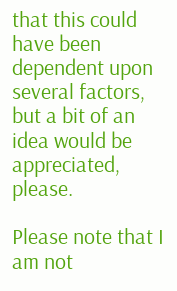that this could have been dependent upon several factors, but a bit of an idea would be appreciated, please.

Please note that I am not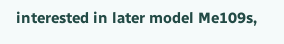interested in later model Me109s,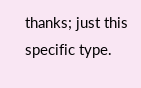thanks; just this specific type.